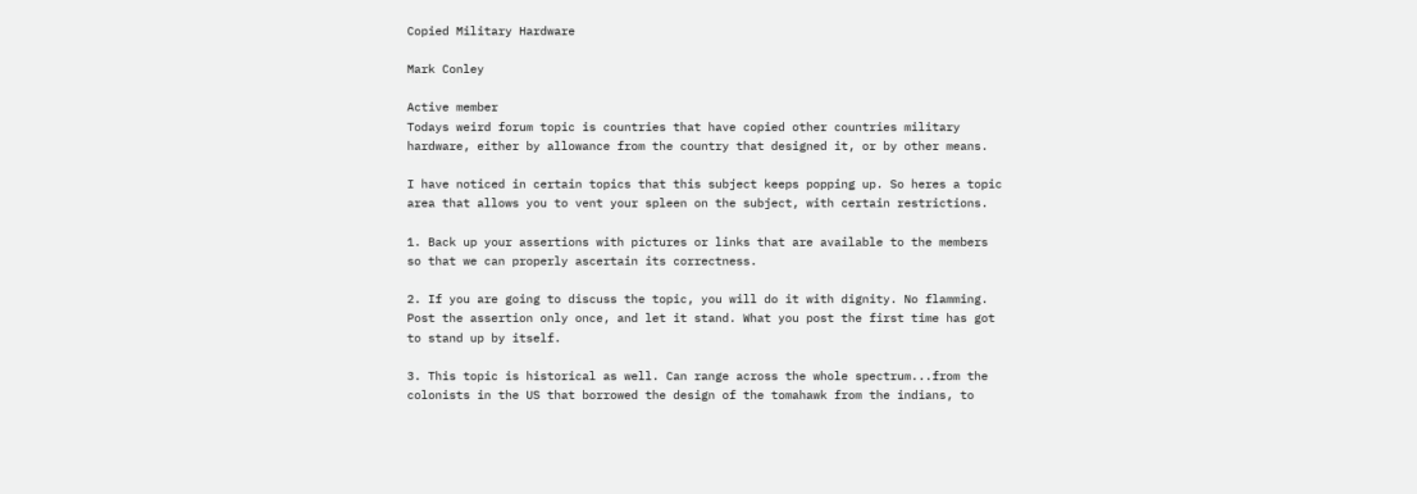Copied Military Hardware

Mark Conley

Active member
Todays weird forum topic is countries that have copied other countries military hardware, either by allowance from the country that designed it, or by other means.

I have noticed in certain topics that this subject keeps popping up. So heres a topic area that allows you to vent your spleen on the subject, with certain restrictions.

1. Back up your assertions with pictures or links that are available to the members so that we can properly ascertain its correctness.

2. If you are going to discuss the topic, you will do it with dignity. No flamming. Post the assertion only once, and let it stand. What you post the first time has got to stand up by itself.

3. This topic is historical as well. Can range across the whole spectrum...from the colonists in the US that borrowed the design of the tomahawk from the indians, to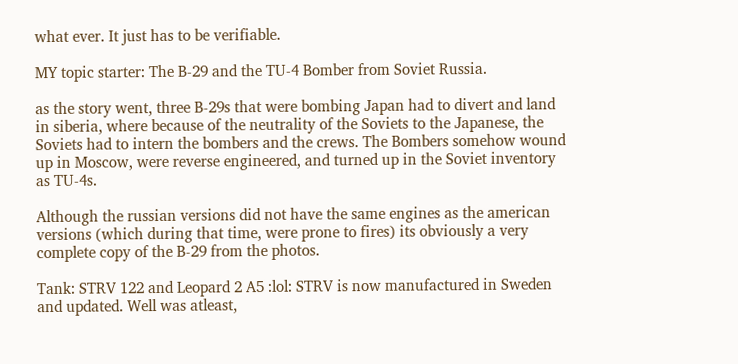what ever. It just has to be verifiable.

MY topic starter: The B-29 and the TU-4 Bomber from Soviet Russia.

as the story went, three B-29s that were bombing Japan had to divert and land in siberia, where because of the neutrality of the Soviets to the Japanese, the Soviets had to intern the bombers and the crews. The Bombers somehow wound up in Moscow, were reverse engineered, and turned up in the Soviet inventory as TU-4s.

Although the russian versions did not have the same engines as the american versions (which during that time, were prone to fires) its obviously a very complete copy of the B-29 from the photos.

Tank: STRV 122 and Leopard 2 A5 :lol: STRV is now manufactured in Sweden and updated. Well was atleast,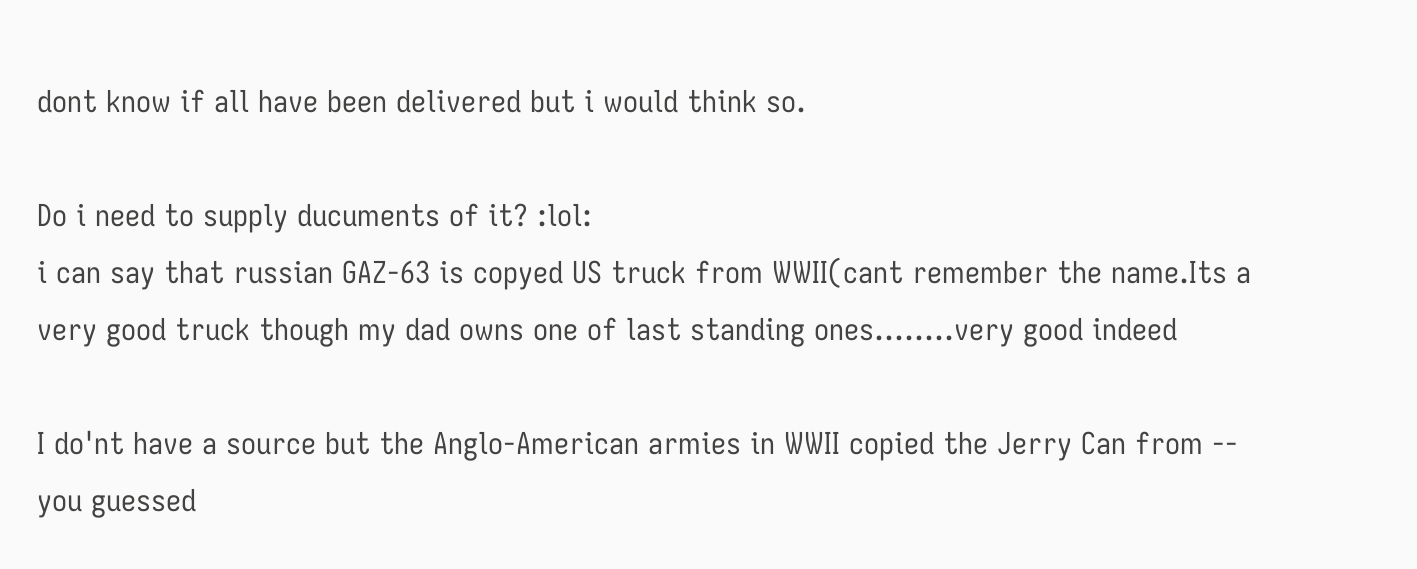dont know if all have been delivered but i would think so.

Do i need to supply ducuments of it? :lol:
i can say that russian GAZ-63 is copyed US truck from WWII(cant remember the name.Its a very good truck though my dad owns one of last standing ones........very good indeed

I do'nt have a source but the Anglo-American armies in WWII copied the Jerry Can from -- you guessed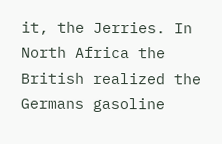it, the Jerries. In North Africa the British realized the Germans gasoline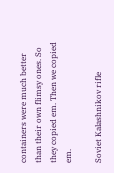containers were much better than their own flimsy ones. So they copied em. Then we copied em.

Soviet Kalashnikov rifle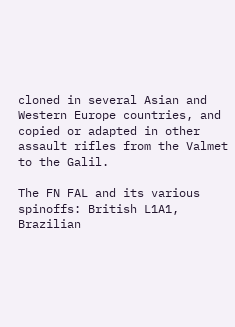cloned in several Asian and Western Europe countries, and copied or adapted in other assault rifles from the Valmet to the Galil.

The FN FAL and its various spinoffs: British L1A1, Brazilian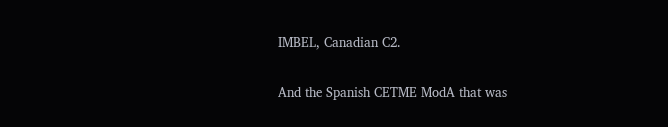IMBEL, Canadian C2.

And the Spanish CETME ModA that was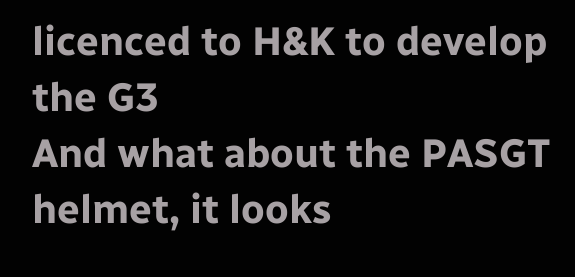licenced to H&K to develop the G3
And what about the PASGT helmet, it looks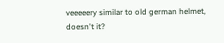veeeeery similar to old german helmet, doesn't it?